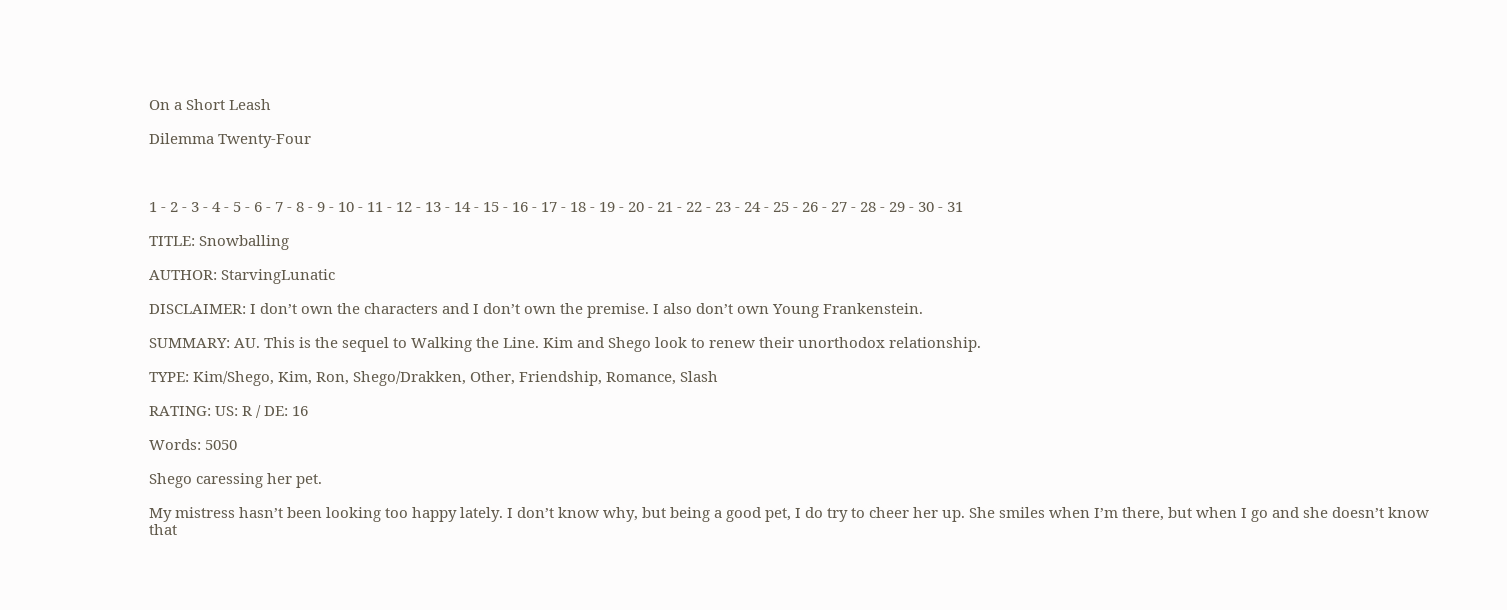On a Short Leash

Dilemma Twenty-Four



1 - 2 - 3 - 4 - 5 - 6 - 7 - 8 - 9 - 10 - 11 - 12 - 13 - 14 - 15 - 16 - 17 - 18 - 19 - 20 - 21 - 22 - 23 - 24 - 25 - 26 - 27 - 28 - 29 - 30 - 31

TITLE: Snowballing

AUTHOR: StarvingLunatic

DISCLAIMER: I don’t own the characters and I don’t own the premise. I also don’t own Young Frankenstein.

SUMMARY: AU. This is the sequel to Walking the Line. Kim and Shego look to renew their unorthodox relationship.

TYPE: Kim/Shego, Kim, Ron, Shego/Drakken, Other, Friendship, Romance, Slash

RATING: US: R / DE: 16

Words: 5050

Shego caressing her pet.

My mistress hasn’t been looking too happy lately. I don’t know why, but being a good pet, I do try to cheer her up. She smiles when I’m there, but when I go and she doesn’t know that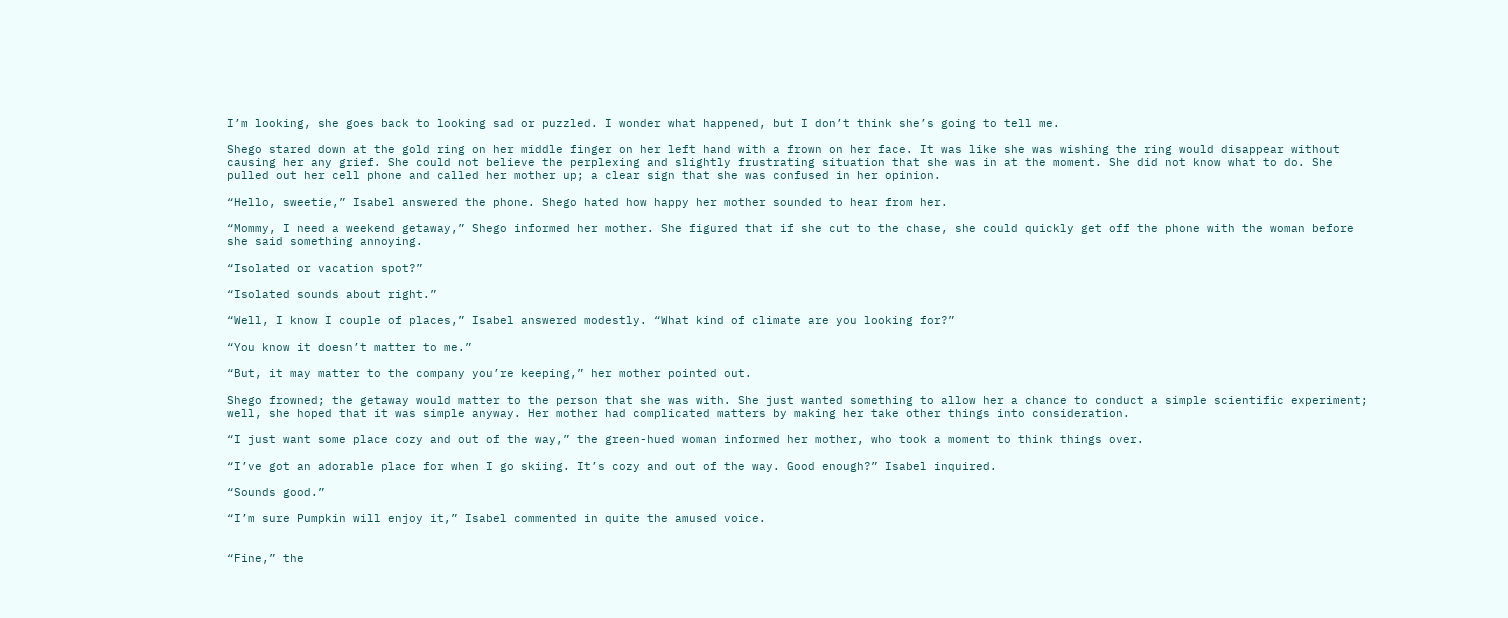I’m looking, she goes back to looking sad or puzzled. I wonder what happened, but I don’t think she’s going to tell me.

Shego stared down at the gold ring on her middle finger on her left hand with a frown on her face. It was like she was wishing the ring would disappear without causing her any grief. She could not believe the perplexing and slightly frustrating situation that she was in at the moment. She did not know what to do. She pulled out her cell phone and called her mother up; a clear sign that she was confused in her opinion.

“Hello, sweetie,” Isabel answered the phone. Shego hated how happy her mother sounded to hear from her.

“Mommy, I need a weekend getaway,” Shego informed her mother. She figured that if she cut to the chase, she could quickly get off the phone with the woman before she said something annoying.

“Isolated or vacation spot?”

“Isolated sounds about right.”

“Well, I know I couple of places,” Isabel answered modestly. “What kind of climate are you looking for?”

“You know it doesn’t matter to me.”

“But, it may matter to the company you’re keeping,” her mother pointed out.

Shego frowned; the getaway would matter to the person that she was with. She just wanted something to allow her a chance to conduct a simple scientific experiment; well, she hoped that it was simple anyway. Her mother had complicated matters by making her take other things into consideration.

“I just want some place cozy and out of the way,” the green-hued woman informed her mother, who took a moment to think things over.

“I’ve got an adorable place for when I go skiing. It’s cozy and out of the way. Good enough?” Isabel inquired.

“Sounds good.”

“I’m sure Pumpkin will enjoy it,” Isabel commented in quite the amused voice.


“Fine,” the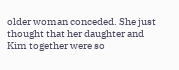older woman conceded. She just thought that her daughter and Kim together were so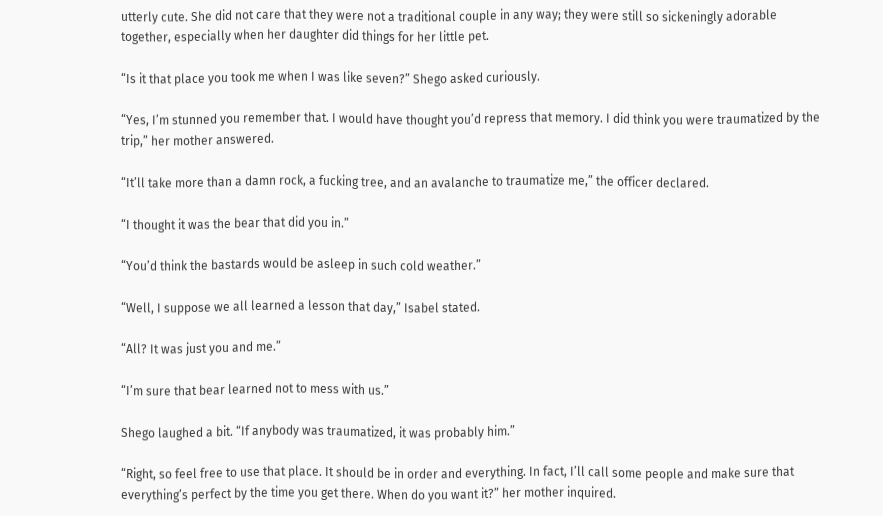utterly cute. She did not care that they were not a traditional couple in any way; they were still so sickeningly adorable together, especially when her daughter did things for her little pet.

“Is it that place you took me when I was like seven?” Shego asked curiously.

“Yes, I’m stunned you remember that. I would have thought you’d repress that memory. I did think you were traumatized by the trip,” her mother answered.

“It’ll take more than a damn rock, a fucking tree, and an avalanche to traumatize me,” the officer declared.

“I thought it was the bear that did you in.”

“You’d think the bastards would be asleep in such cold weather.”

“Well, I suppose we all learned a lesson that day,” Isabel stated.

“All? It was just you and me.”

“I’m sure that bear learned not to mess with us.”

Shego laughed a bit. “If anybody was traumatized, it was probably him.”

“Right, so feel free to use that place. It should be in order and everything. In fact, I’ll call some people and make sure that everything’s perfect by the time you get there. When do you want it?” her mother inquired.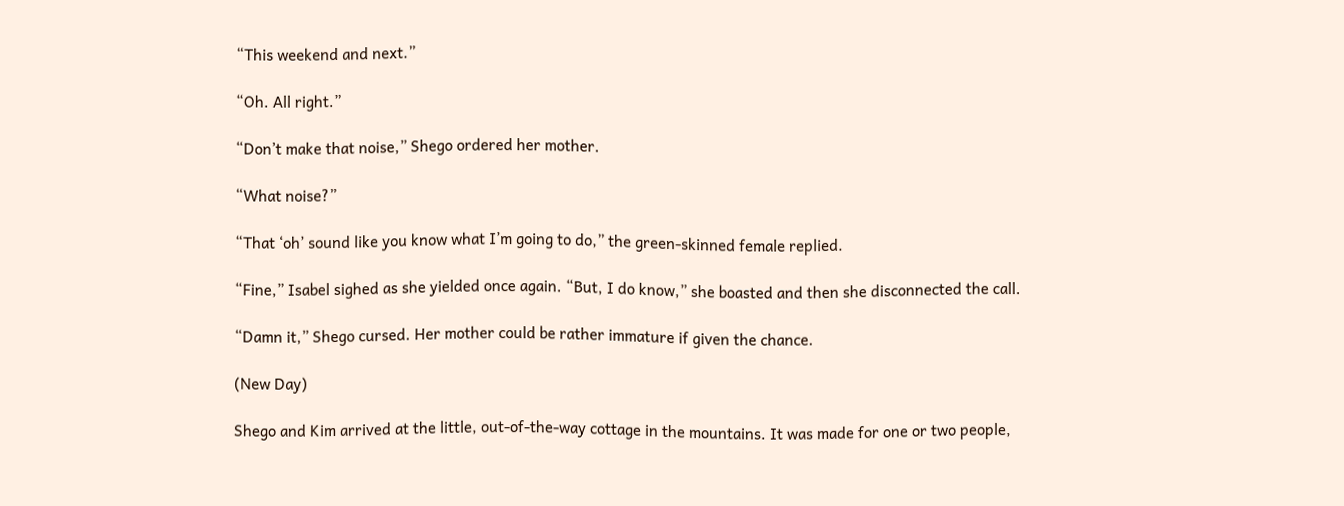“This weekend and next.”

“Oh. All right.”

“Don’t make that noise,” Shego ordered her mother.

“What noise?”

“That ‘oh’ sound like you know what I’m going to do,” the green-skinned female replied.

“Fine,” Isabel sighed as she yielded once again. “But, I do know,” she boasted and then she disconnected the call.

“Damn it,” Shego cursed. Her mother could be rather immature if given the chance.

(New Day)

Shego and Kim arrived at the little, out-of-the-way cottage in the mountains. It was made for one or two people,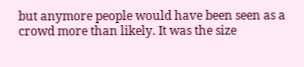but anymore people would have been seen as a crowd more than likely. It was the size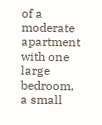of a moderate apartment with one large bedroom, a small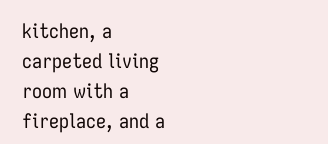kitchen, a carpeted living room with a fireplace, and a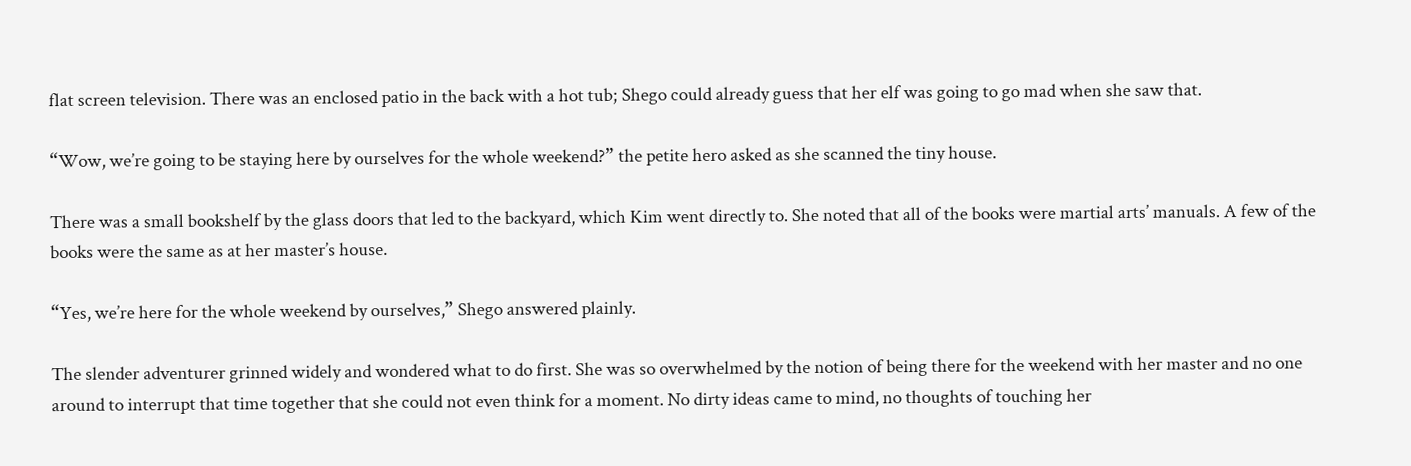flat screen television. There was an enclosed patio in the back with a hot tub; Shego could already guess that her elf was going to go mad when she saw that.

“Wow, we’re going to be staying here by ourselves for the whole weekend?” the petite hero asked as she scanned the tiny house.

There was a small bookshelf by the glass doors that led to the backyard, which Kim went directly to. She noted that all of the books were martial arts’ manuals. A few of the books were the same as at her master’s house.

“Yes, we’re here for the whole weekend by ourselves,” Shego answered plainly.

The slender adventurer grinned widely and wondered what to do first. She was so overwhelmed by the notion of being there for the weekend with her master and no one around to interrupt that time together that she could not even think for a moment. No dirty ideas came to mind, no thoughts of touching her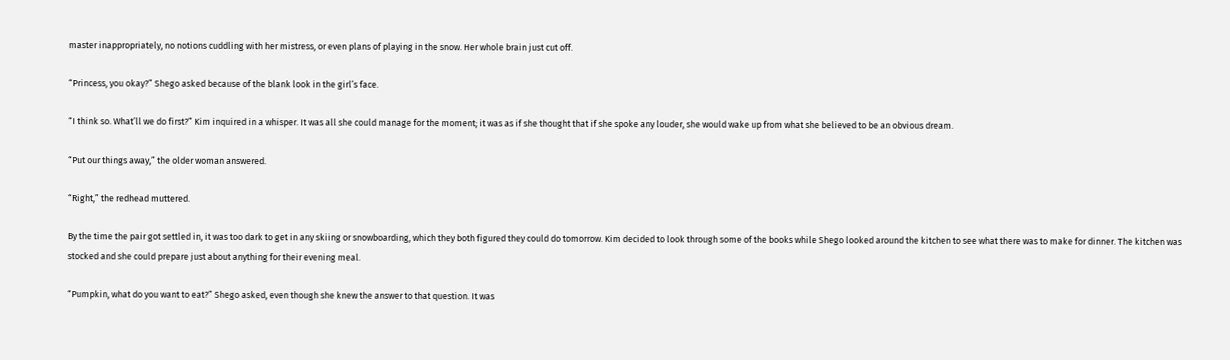master inappropriately, no notions cuddling with her mistress, or even plans of playing in the snow. Her whole brain just cut off.

“Princess, you okay?” Shego asked because of the blank look in the girl’s face.

“I think so. What’ll we do first?” Kim inquired in a whisper. It was all she could manage for the moment; it was as if she thought that if she spoke any louder, she would wake up from what she believed to be an obvious dream.

“Put our things away,” the older woman answered.

“Right,” the redhead muttered.

By the time the pair got settled in, it was too dark to get in any skiing or snowboarding, which they both figured they could do tomorrow. Kim decided to look through some of the books while Shego looked around the kitchen to see what there was to make for dinner. The kitchen was stocked and she could prepare just about anything for their evening meal.

“Pumpkin, what do you want to eat?” Shego asked, even though she knew the answer to that question. It was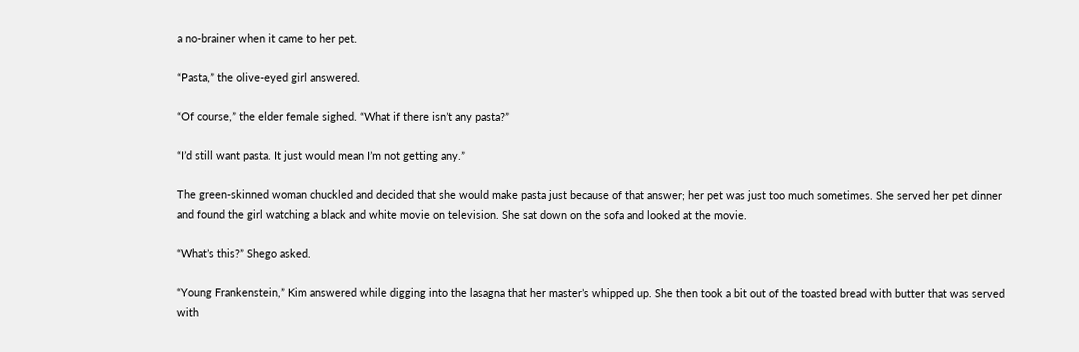a no-brainer when it came to her pet.

“Pasta,” the olive-eyed girl answered.

“Of course,” the elder female sighed. “What if there isn’t any pasta?”

“I’d still want pasta. It just would mean I’m not getting any.”

The green-skinned woman chuckled and decided that she would make pasta just because of that answer; her pet was just too much sometimes. She served her pet dinner and found the girl watching a black and white movie on television. She sat down on the sofa and looked at the movie.

“What’s this?” Shego asked.

“Young Frankenstein,” Kim answered while digging into the lasagna that her master’s whipped up. She then took a bit out of the toasted bread with butter that was served with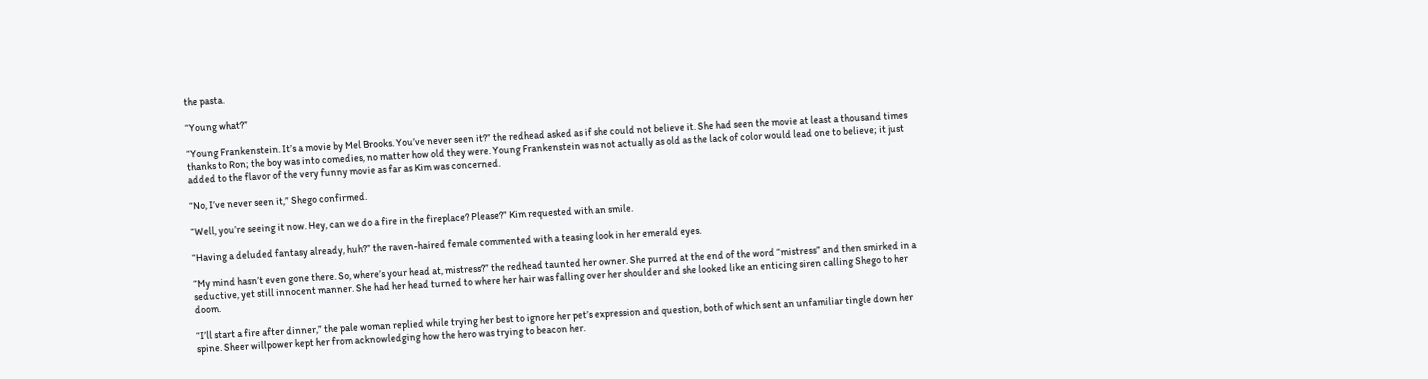the pasta.

“Young what?”

“Young Frankenstein. It’s a movie by Mel Brooks. You’ve never seen it?” the redhead asked as if she could not believe it. She had seen the movie at least a thousand times thanks to Ron; the boy was into comedies, no matter how old they were. Young Frankenstein was not actually as old as the lack of color would lead one to believe; it just added to the flavor of the very funny movie as far as Kim was concerned.

“No, I’ve never seen it,” Shego confirmed.

“Well, you’re seeing it now. Hey, can we do a fire in the fireplace? Please?” Kim requested with an smile.

“Having a deluded fantasy already, huh?” the raven-haired female commented with a teasing look in her emerald eyes.

“My mind hasn’t even gone there. So, where’s your head at, mistress?” the redhead taunted her owner. She purred at the end of the word “mistress” and then smirked in a seductive, yet still innocent manner. She had her head turned to where her hair was falling over her shoulder and she looked like an enticing siren calling Shego to her doom.

“I’ll start a fire after dinner,” the pale woman replied while trying her best to ignore her pet’s expression and question, both of which sent an unfamiliar tingle down her spine. Sheer willpower kept her from acknowledging how the hero was trying to beacon her.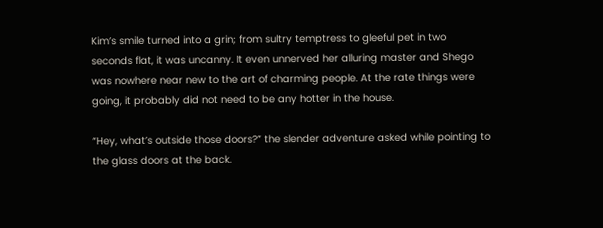Kim’s smile turned into a grin; from sultry temptress to gleeful pet in two seconds flat, it was uncanny. It even unnerved her alluring master and Shego was nowhere near new to the art of charming people. At the rate things were going, it probably did not need to be any hotter in the house.

“Hey, what’s outside those doors?” the slender adventure asked while pointing to the glass doors at the back.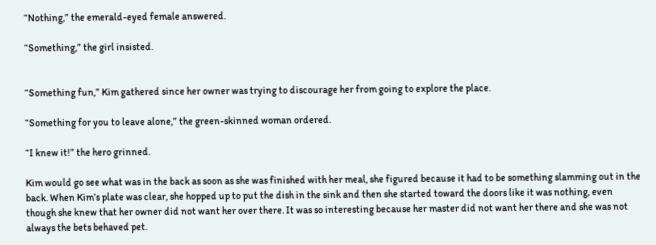“Nothing,” the emerald-eyed female answered.

“Something,” the girl insisted.


“Something fun,” Kim gathered since her owner was trying to discourage her from going to explore the place.

“Something for you to leave alone,” the green-skinned woman ordered.

“I knew it!” the hero grinned.

Kim would go see what was in the back as soon as she was finished with her meal, she figured because it had to be something slamming out in the back. When Kim’s plate was clear, she hopped up to put the dish in the sink and then she started toward the doors like it was nothing, even though she knew that her owner did not want her over there. It was so interesting because her master did not want her there and she was not always the bets behaved pet.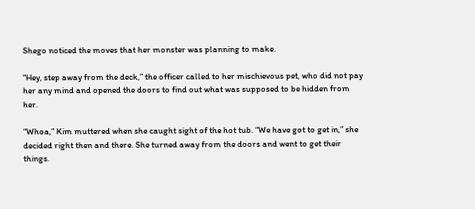Shego noticed the moves that her monster was planning to make.

“Hey, step away from the deck,” the officer called to her mischievous pet, who did not pay her any mind and opened the doors to find out what was supposed to be hidden from her.

“Whoa,” Kim muttered when she caught sight of the hot tub. “We have got to get in,” she decided right then and there. She turned away from the doors and went to get their things.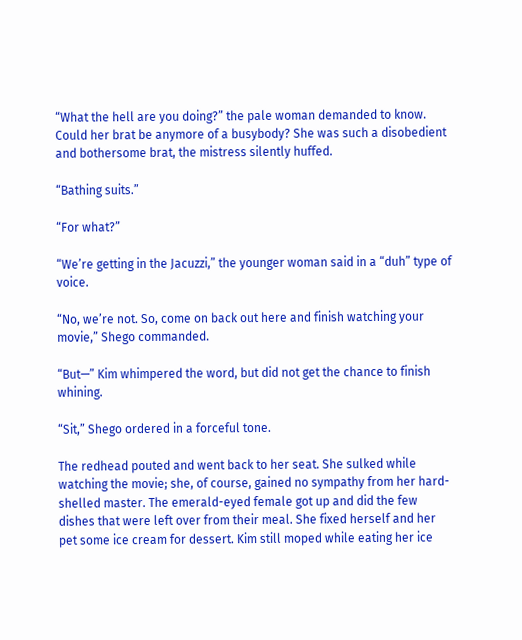“What the hell are you doing?” the pale woman demanded to know. Could her brat be anymore of a busybody? She was such a disobedient and bothersome brat, the mistress silently huffed.

“Bathing suits.”

“For what?”

“We’re getting in the Jacuzzi,” the younger woman said in a “duh” type of voice.

“No, we’re not. So, come on back out here and finish watching your movie,” Shego commanded.

“But—” Kim whimpered the word, but did not get the chance to finish whining.

“Sit,” Shego ordered in a forceful tone.

The redhead pouted and went back to her seat. She sulked while watching the movie; she, of course, gained no sympathy from her hard-shelled master. The emerald-eyed female got up and did the few dishes that were left over from their meal. She fixed herself and her pet some ice cream for dessert. Kim still moped while eating her ice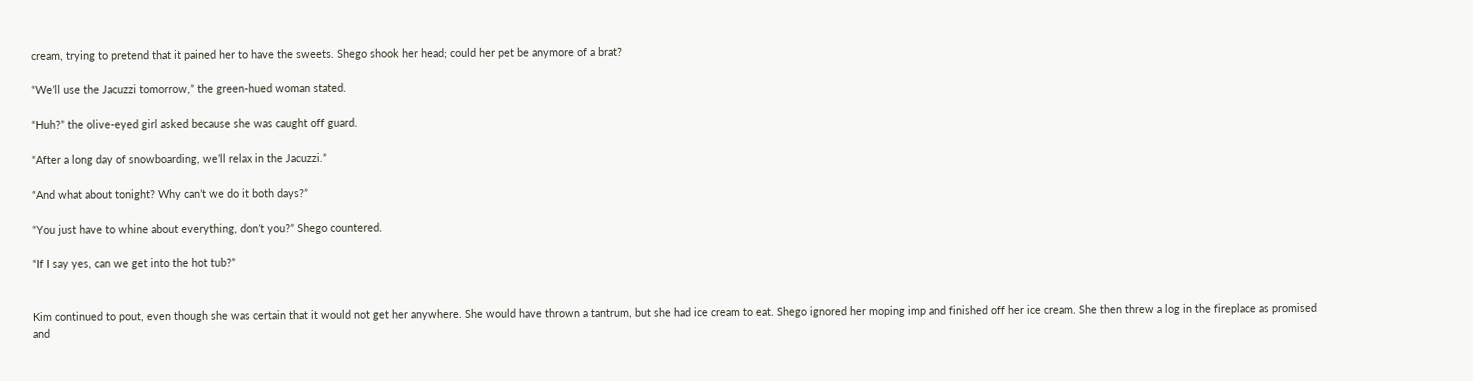cream, trying to pretend that it pained her to have the sweets. Shego shook her head; could her pet be anymore of a brat?

“We’ll use the Jacuzzi tomorrow,” the green-hued woman stated.

“Huh?” the olive-eyed girl asked because she was caught off guard.

“After a long day of snowboarding, we’ll relax in the Jacuzzi.”

“And what about tonight? Why can’t we do it both days?”

“You just have to whine about everything, don’t you?” Shego countered.

“If I say yes, can we get into the hot tub?”


Kim continued to pout, even though she was certain that it would not get her anywhere. She would have thrown a tantrum, but she had ice cream to eat. Shego ignored her moping imp and finished off her ice cream. She then threw a log in the fireplace as promised and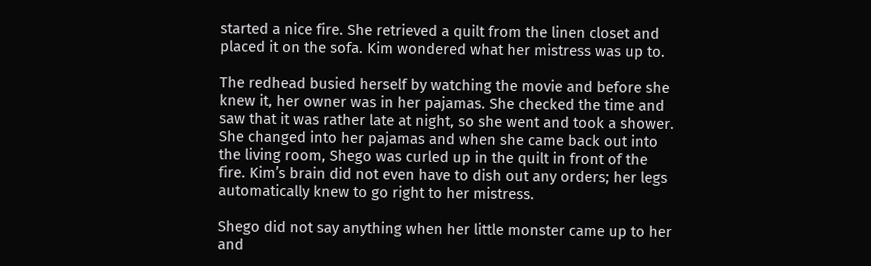started a nice fire. She retrieved a quilt from the linen closet and placed it on the sofa. Kim wondered what her mistress was up to.

The redhead busied herself by watching the movie and before she knew it, her owner was in her pajamas. She checked the time and saw that it was rather late at night, so she went and took a shower. She changed into her pajamas and when she came back out into the living room, Shego was curled up in the quilt in front of the fire. Kim’s brain did not even have to dish out any orders; her legs automatically knew to go right to her mistress.

Shego did not say anything when her little monster came up to her and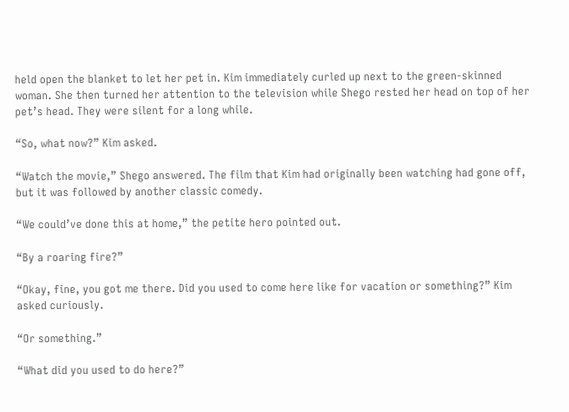held open the blanket to let her pet in. Kim immediately curled up next to the green-skinned woman. She then turned her attention to the television while Shego rested her head on top of her pet’s head. They were silent for a long while.

“So, what now?” Kim asked.

“Watch the movie,” Shego answered. The film that Kim had originally been watching had gone off, but it was followed by another classic comedy.

“We could’ve done this at home,” the petite hero pointed out.

“By a roaring fire?”

“Okay, fine, you got me there. Did you used to come here like for vacation or something?” Kim asked curiously.

“Or something.”

“What did you used to do here?”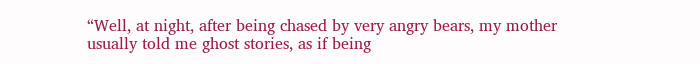“Well, at night, after being chased by very angry bears, my mother usually told me ghost stories, as if being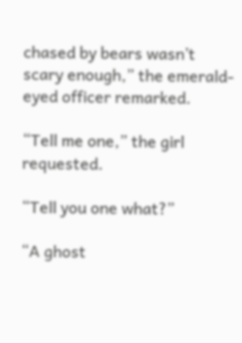chased by bears wasn’t scary enough,” the emerald-eyed officer remarked.

“Tell me one,” the girl requested.

“Tell you one what?”

“A ghost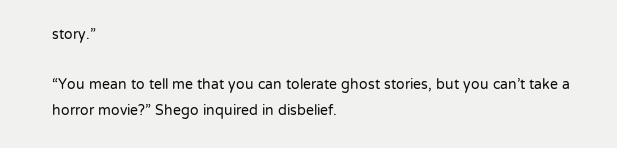story.”

“You mean to tell me that you can tolerate ghost stories, but you can’t take a horror movie?” Shego inquired in disbelief.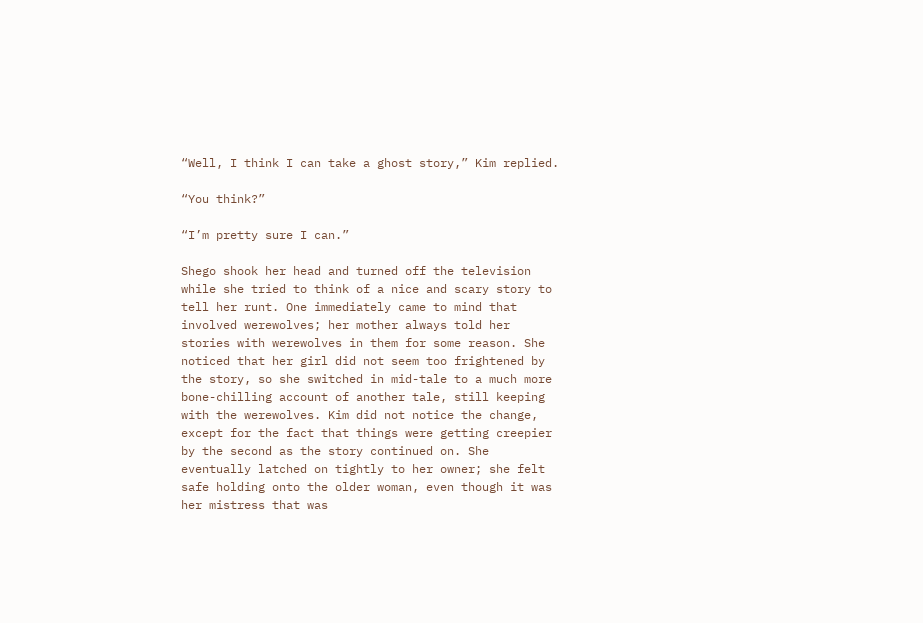“Well, I think I can take a ghost story,” Kim replied.

“You think?”

“I’m pretty sure I can.”

Shego shook her head and turned off the television while she tried to think of a nice and scary story to tell her runt. One immediately came to mind that involved werewolves; her mother always told her stories with werewolves in them for some reason. She noticed that her girl did not seem too frightened by the story, so she switched in mid-tale to a much more bone-chilling account of another tale, still keeping with the werewolves. Kim did not notice the change, except for the fact that things were getting creepier by the second as the story continued on. She eventually latched on tightly to her owner; she felt safe holding onto the older woman, even though it was her mistress that was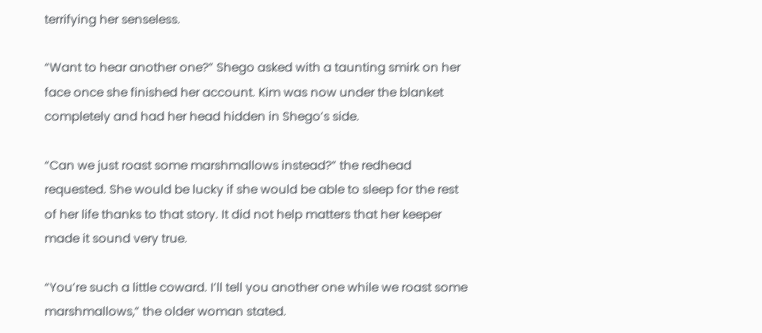terrifying her senseless.

“Want to hear another one?” Shego asked with a taunting smirk on her face once she finished her account. Kim was now under the blanket completely and had her head hidden in Shego’s side.

“Can we just roast some marshmallows instead?” the redhead requested. She would be lucky if she would be able to sleep for the rest of her life thanks to that story. It did not help matters that her keeper made it sound very true.

“You’re such a little coward. I’ll tell you another one while we roast some marshmallows,” the older woman stated.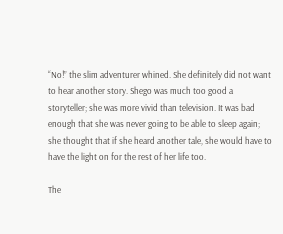“No!” the slim adventurer whined. She definitely did not want to hear another story. Shego was much too good a storyteller; she was more vivid than television. It was bad enough that she was never going to be able to sleep again; she thought that if she heard another tale, she would have to have the light on for the rest of her life too.

The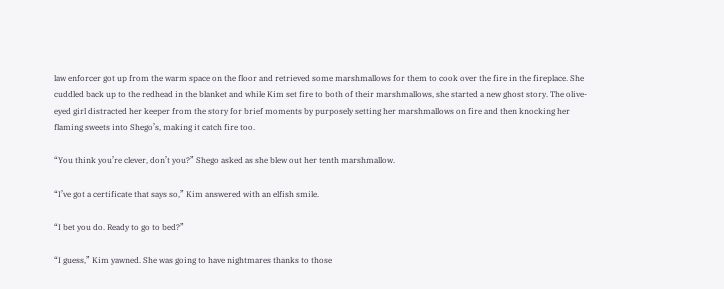law enforcer got up from the warm space on the floor and retrieved some marshmallows for them to cook over the fire in the fireplace. She cuddled back up to the redhead in the blanket and while Kim set fire to both of their marshmallows, she started a new ghost story. The olive-eyed girl distracted her keeper from the story for brief moments by purposely setting her marshmallows on fire and then knocking her flaming sweets into Shego’s, making it catch fire too.

“You think you’re clever, don’t you?” Shego asked as she blew out her tenth marshmallow.

“I’ve got a certificate that says so,” Kim answered with an elfish smile.

“I bet you do. Ready to go to bed?”

“I guess,” Kim yawned. She was going to have nightmares thanks to those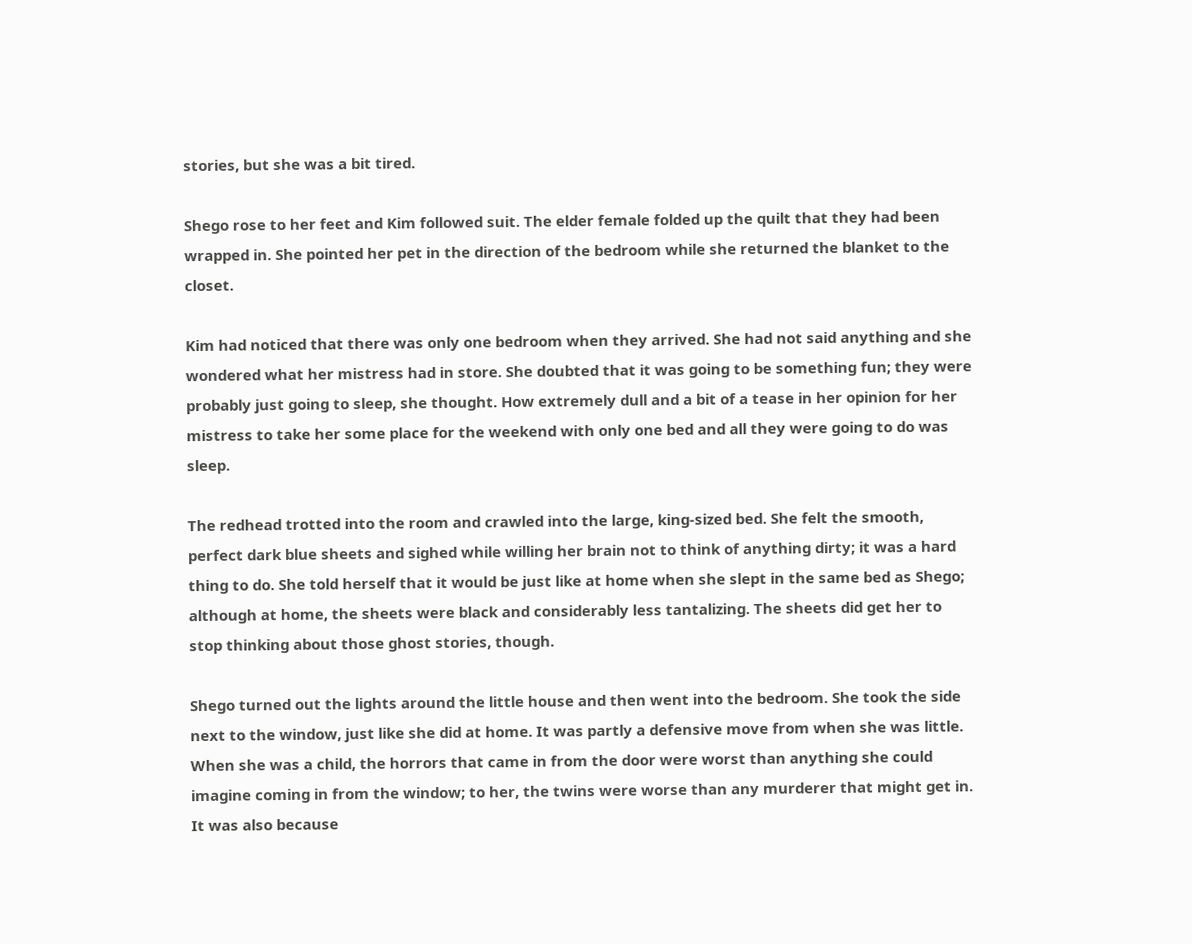stories, but she was a bit tired.

Shego rose to her feet and Kim followed suit. The elder female folded up the quilt that they had been wrapped in. She pointed her pet in the direction of the bedroom while she returned the blanket to the closet.

Kim had noticed that there was only one bedroom when they arrived. She had not said anything and she wondered what her mistress had in store. She doubted that it was going to be something fun; they were probably just going to sleep, she thought. How extremely dull and a bit of a tease in her opinion for her mistress to take her some place for the weekend with only one bed and all they were going to do was sleep.

The redhead trotted into the room and crawled into the large, king-sized bed. She felt the smooth, perfect dark blue sheets and sighed while willing her brain not to think of anything dirty; it was a hard thing to do. She told herself that it would be just like at home when she slept in the same bed as Shego; although at home, the sheets were black and considerably less tantalizing. The sheets did get her to stop thinking about those ghost stories, though.

Shego turned out the lights around the little house and then went into the bedroom. She took the side next to the window, just like she did at home. It was partly a defensive move from when she was little. When she was a child, the horrors that came in from the door were worst than anything she could imagine coming in from the window; to her, the twins were worse than any murderer that might get in. It was also because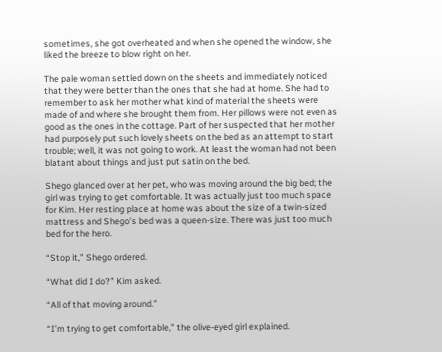sometimes, she got overheated and when she opened the window, she liked the breeze to blow right on her.

The pale woman settled down on the sheets and immediately noticed that they were better than the ones that she had at home. She had to remember to ask her mother what kind of material the sheets were made of and where she brought them from. Her pillows were not even as good as the ones in the cottage. Part of her suspected that her mother had purposely put such lovely sheets on the bed as an attempt to start trouble; well, it was not going to work. At least the woman had not been blatant about things and just put satin on the bed.

Shego glanced over at her pet, who was moving around the big bed; the girl was trying to get comfortable. It was actually just too much space for Kim. Her resting place at home was about the size of a twin-sized mattress and Shego’s bed was a queen-size. There was just too much bed for the hero.

“Stop it,” Shego ordered.

“What did I do?” Kim asked.

“All of that moving around.”

“I’m trying to get comfortable,” the olive-eyed girl explained.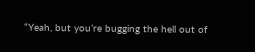“Yeah, but you’re bugging the hell out of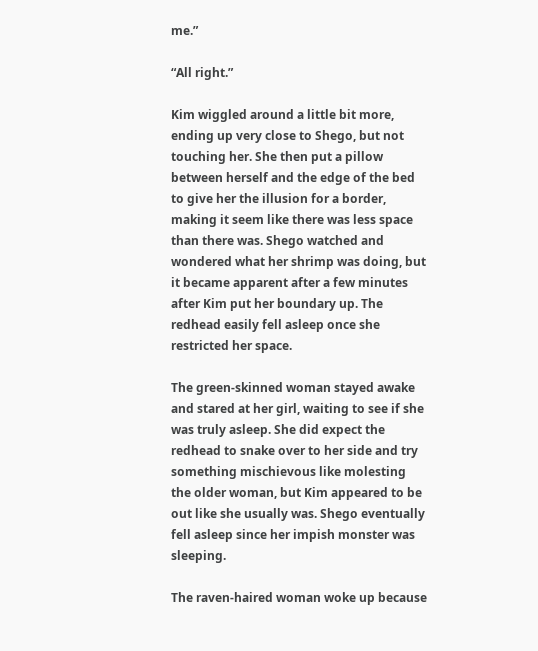me.”

“All right.”

Kim wiggled around a little bit more, ending up very close to Shego, but not touching her. She then put a pillow between herself and the edge of the bed to give her the illusion for a border, making it seem like there was less space than there was. Shego watched and wondered what her shrimp was doing, but it became apparent after a few minutes after Kim put her boundary up. The redhead easily fell asleep once she restricted her space.

The green-skinned woman stayed awake and stared at her girl, waiting to see if she was truly asleep. She did expect the redhead to snake over to her side and try something mischievous like molesting the older woman, but Kim appeared to be out like she usually was. Shego eventually fell asleep since her impish monster was sleeping.

The raven-haired woman woke up because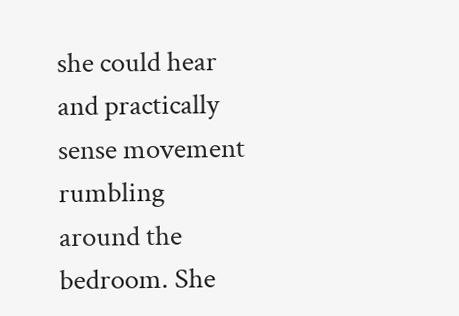she could hear and practically sense movement rumbling around the bedroom. She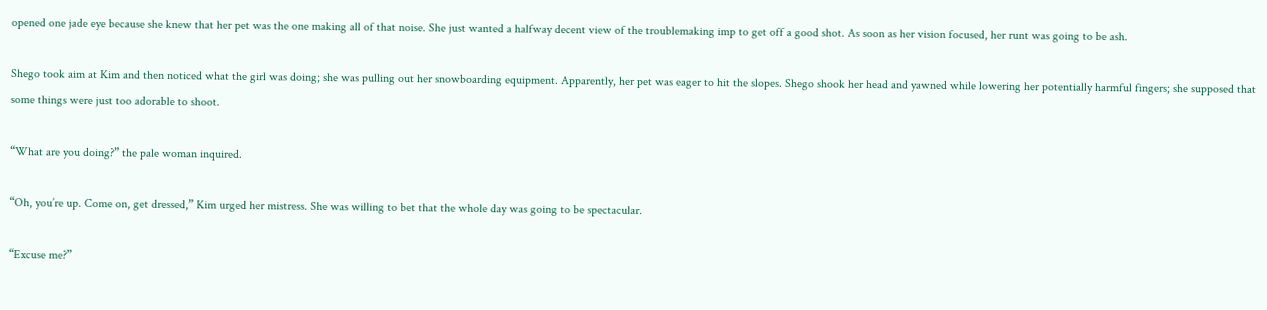opened one jade eye because she knew that her pet was the one making all of that noise. She just wanted a halfway decent view of the troublemaking imp to get off a good shot. As soon as her vision focused, her runt was going to be ash.

Shego took aim at Kim and then noticed what the girl was doing; she was pulling out her snowboarding equipment. Apparently, her pet was eager to hit the slopes. Shego shook her head and yawned while lowering her potentially harmful fingers; she supposed that some things were just too adorable to shoot.

“What are you doing?” the pale woman inquired.

“Oh, you’re up. Come on, get dressed,” Kim urged her mistress. She was willing to bet that the whole day was going to be spectacular.

“Excuse me?”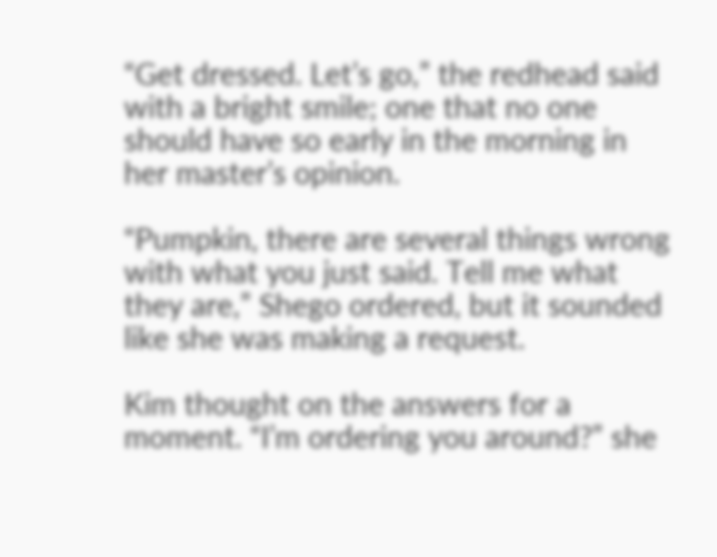“Get dressed. Let’s go,” the redhead said with a bright smile; one that no one should have so early in the morning in her master’s opinion.

“Pumpkin, there are several things wrong with what you just said. Tell me what they are,” Shego ordered, but it sounded like she was making a request.

Kim thought on the answers for a moment. “I’m ordering you around?” she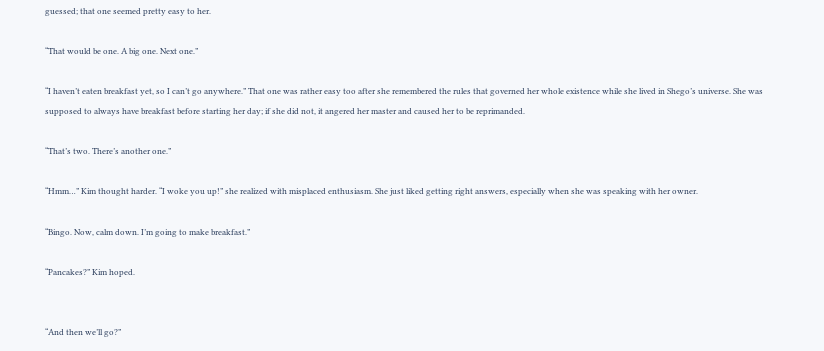guessed; that one seemed pretty easy to her.

“That would be one. A big one. Next one.”

“I haven’t eaten breakfast yet, so I can’t go anywhere.” That one was rather easy too after she remembered the rules that governed her whole existence while she lived in Shego’s universe. She was supposed to always have breakfast before starting her day; if she did not, it angered her master and caused her to be reprimanded.

“That’s two. There’s another one.”

“Hmm…” Kim thought harder. “I woke you up!” she realized with misplaced enthusiasm. She just liked getting right answers, especially when she was speaking with her owner.

“Bingo. Now, calm down. I’m going to make breakfast.”

“Pancakes?” Kim hoped.


“And then we’ll go?”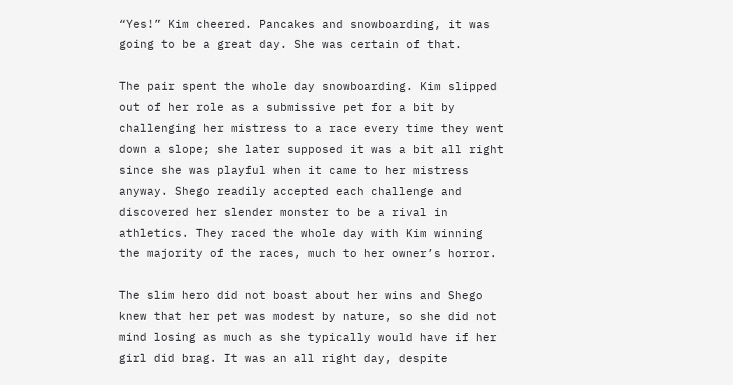“Yes!” Kim cheered. Pancakes and snowboarding, it was going to be a great day. She was certain of that.

The pair spent the whole day snowboarding. Kim slipped out of her role as a submissive pet for a bit by challenging her mistress to a race every time they went down a slope; she later supposed it was a bit all right since she was playful when it came to her mistress anyway. Shego readily accepted each challenge and discovered her slender monster to be a rival in athletics. They raced the whole day with Kim winning the majority of the races, much to her owner’s horror.

The slim hero did not boast about her wins and Shego knew that her pet was modest by nature, so she did not mind losing as much as she typically would have if her girl did brag. It was an all right day, despite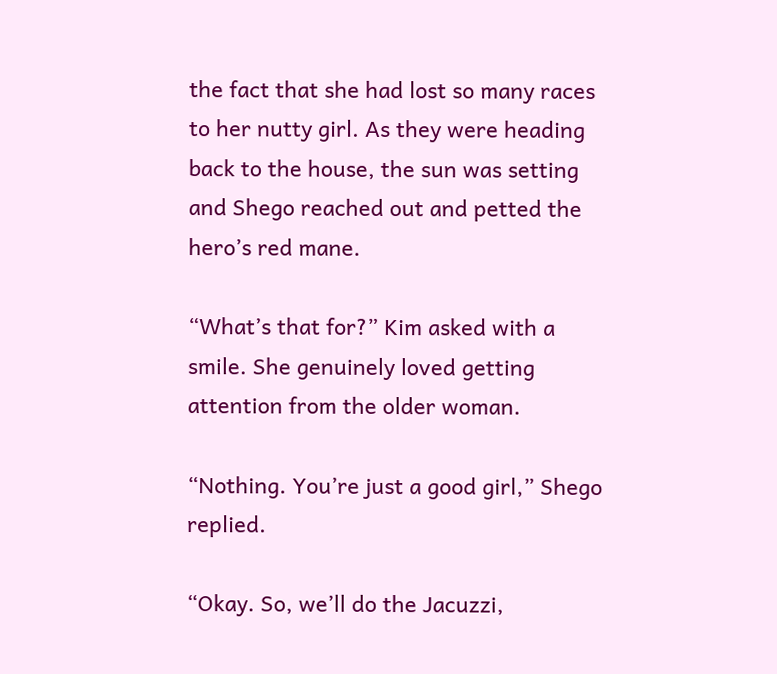the fact that she had lost so many races to her nutty girl. As they were heading back to the house, the sun was setting and Shego reached out and petted the hero’s red mane.

“What’s that for?” Kim asked with a smile. She genuinely loved getting attention from the older woman.

“Nothing. You’re just a good girl,” Shego replied.

“Okay. So, we’ll do the Jacuzzi,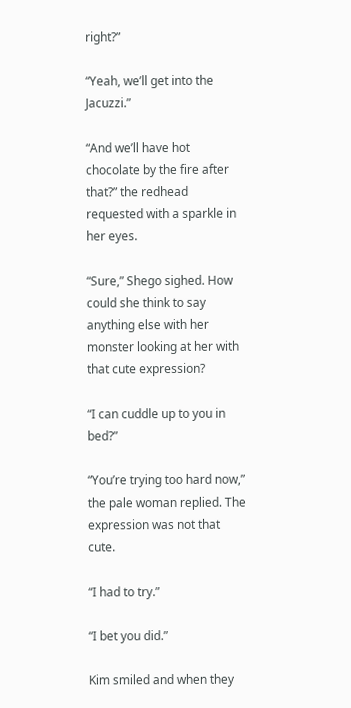right?”

“Yeah, we’ll get into the Jacuzzi.”

“And we’ll have hot chocolate by the fire after that?” the redhead requested with a sparkle in her eyes.

“Sure,” Shego sighed. How could she think to say anything else with her monster looking at her with that cute expression?

“I can cuddle up to you in bed?”

“You’re trying too hard now,” the pale woman replied. The expression was not that cute.

“I had to try.”

“I bet you did.”

Kim smiled and when they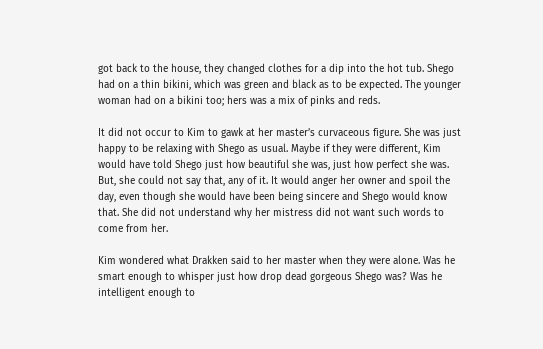got back to the house, they changed clothes for a dip into the hot tub. Shego had on a thin bikini, which was green and black as to be expected. The younger woman had on a bikini too; hers was a mix of pinks and reds.

It did not occur to Kim to gawk at her master’s curvaceous figure. She was just happy to be relaxing with Shego as usual. Maybe if they were different, Kim would have told Shego just how beautiful she was, just how perfect she was. But, she could not say that, any of it. It would anger her owner and spoil the day, even though she would have been being sincere and Shego would know that. She did not understand why her mistress did not want such words to come from her.

Kim wondered what Drakken said to her master when they were alone. Was he smart enough to whisper just how drop dead gorgeous Shego was? Was he intelligent enough to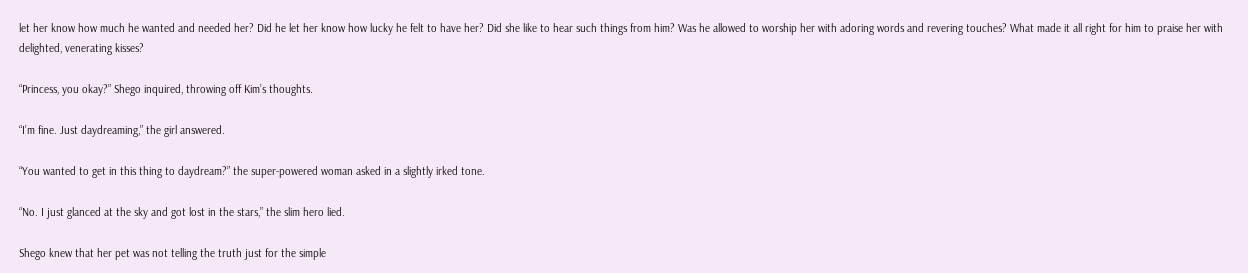let her know how much he wanted and needed her? Did he let her know how lucky he felt to have her? Did she like to hear such things from him? Was he allowed to worship her with adoring words and revering touches? What made it all right for him to praise her with delighted, venerating kisses?

“Princess, you okay?” Shego inquired, throwing off Kim’s thoughts.

“I’m fine. Just daydreaming,” the girl answered.

“You wanted to get in this thing to daydream?” the super-powered woman asked in a slightly irked tone.

“No. I just glanced at the sky and got lost in the stars,” the slim hero lied.

Shego knew that her pet was not telling the truth just for the simple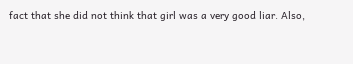fact that she did not think that girl was a very good liar. Also,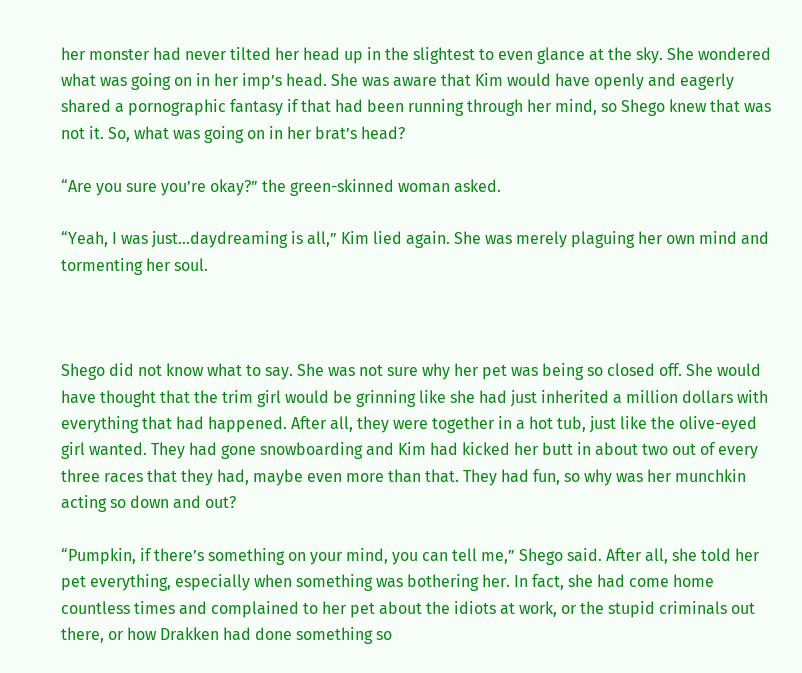her monster had never tilted her head up in the slightest to even glance at the sky. She wondered what was going on in her imp’s head. She was aware that Kim would have openly and eagerly shared a pornographic fantasy if that had been running through her mind, so Shego knew that was not it. So, what was going on in her brat’s head?

“Are you sure you’re okay?” the green-skinned woman asked.

“Yeah, I was just…daydreaming is all,” Kim lied again. She was merely plaguing her own mind and tormenting her soul.



Shego did not know what to say. She was not sure why her pet was being so closed off. She would have thought that the trim girl would be grinning like she had just inherited a million dollars with everything that had happened. After all, they were together in a hot tub, just like the olive-eyed girl wanted. They had gone snowboarding and Kim had kicked her butt in about two out of every three races that they had, maybe even more than that. They had fun, so why was her munchkin acting so down and out?

“Pumpkin, if there’s something on your mind, you can tell me,” Shego said. After all, she told her pet everything, especially when something was bothering her. In fact, she had come home countless times and complained to her pet about the idiots at work, or the stupid criminals out there, or how Drakken had done something so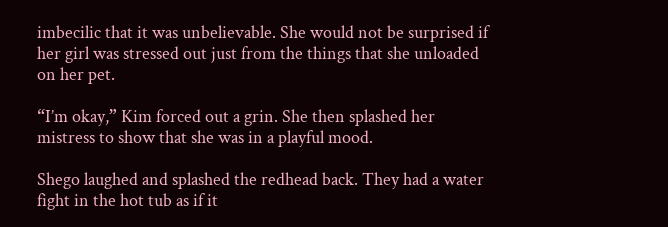imbecilic that it was unbelievable. She would not be surprised if her girl was stressed out just from the things that she unloaded on her pet.

“I’m okay,” Kim forced out a grin. She then splashed her mistress to show that she was in a playful mood.

Shego laughed and splashed the redhead back. They had a water fight in the hot tub as if it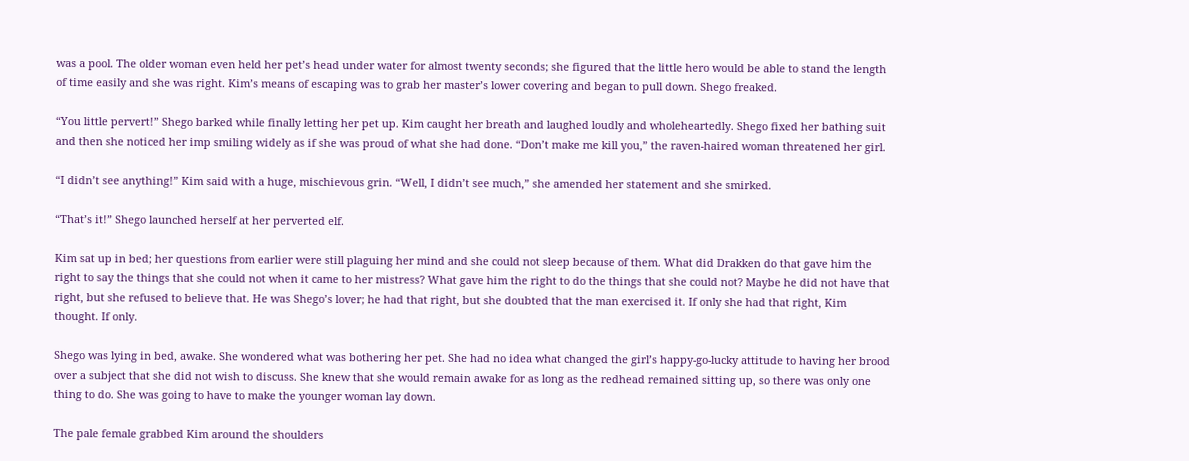was a pool. The older woman even held her pet’s head under water for almost twenty seconds; she figured that the little hero would be able to stand the length of time easily and she was right. Kim’s means of escaping was to grab her master’s lower covering and began to pull down. Shego freaked.

“You little pervert!” Shego barked while finally letting her pet up. Kim caught her breath and laughed loudly and wholeheartedly. Shego fixed her bathing suit and then she noticed her imp smiling widely as if she was proud of what she had done. “Don’t make me kill you,” the raven-haired woman threatened her girl.

“I didn’t see anything!” Kim said with a huge, mischievous grin. “Well, I didn’t see much,” she amended her statement and she smirked.

“That’s it!” Shego launched herself at her perverted elf.

Kim sat up in bed; her questions from earlier were still plaguing her mind and she could not sleep because of them. What did Drakken do that gave him the right to say the things that she could not when it came to her mistress? What gave him the right to do the things that she could not? Maybe he did not have that right, but she refused to believe that. He was Shego’s lover; he had that right, but she doubted that the man exercised it. If only she had that right, Kim thought. If only.

Shego was lying in bed, awake. She wondered what was bothering her pet. She had no idea what changed the girl’s happy-go-lucky attitude to having her brood over a subject that she did not wish to discuss. She knew that she would remain awake for as long as the redhead remained sitting up, so there was only one thing to do. She was going to have to make the younger woman lay down.

The pale female grabbed Kim around the shoulders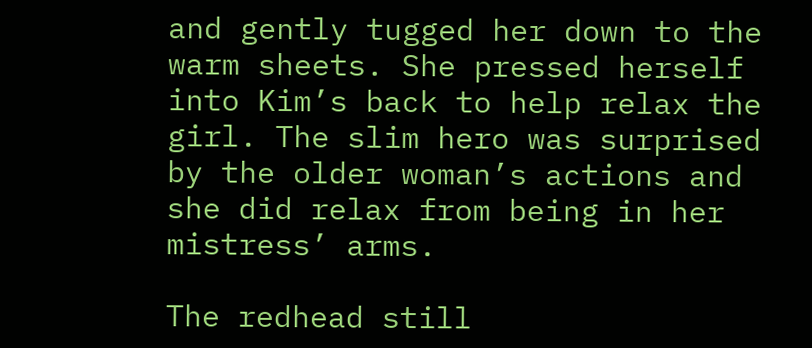and gently tugged her down to the warm sheets. She pressed herself into Kim’s back to help relax the girl. The slim hero was surprised by the older woman’s actions and she did relax from being in her mistress’ arms.

The redhead still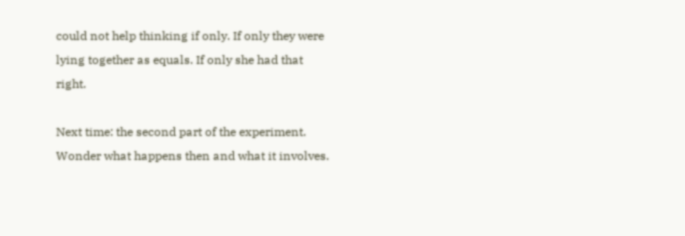could not help thinking if only. If only they were lying together as equals. If only she had that right.

Next time: the second part of the experiment. Wonder what happens then and what it involves.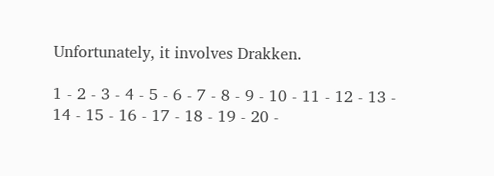Unfortunately, it involves Drakken.

1 - 2 - 3 - 4 - 5 - 6 - 7 - 8 - 9 - 10 - 11 - 12 - 13 - 14 - 15 - 16 - 17 - 18 - 19 - 20 -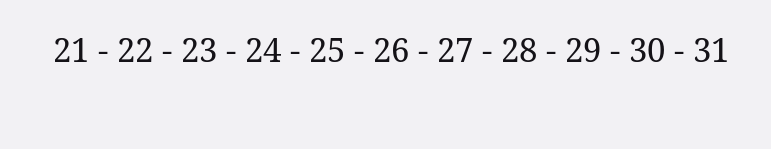21 - 22 - 23 - 24 - 25 - 26 - 27 - 28 - 29 - 30 - 31